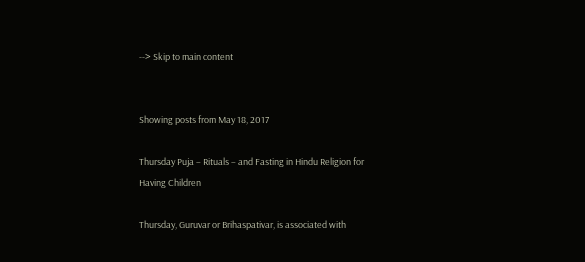--> Skip to main content


Showing posts from May 18, 2017

Thursday Puja – Rituals – and Fasting in Hindu Religion for Having Children

Thursday, Guruvar or Brihaspativar, is associated with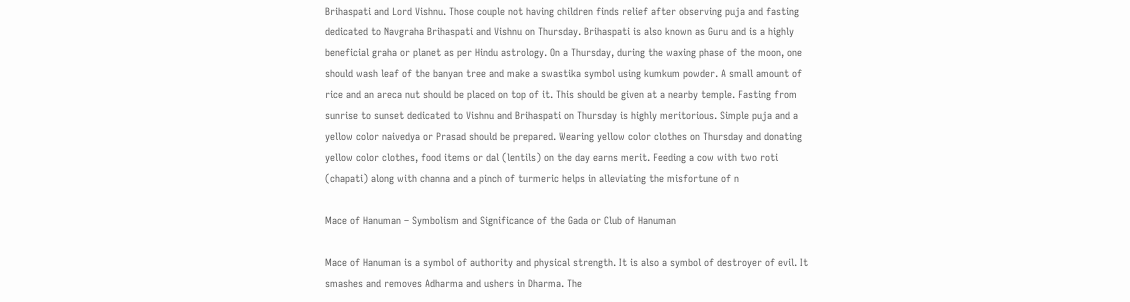Brihaspati and Lord Vishnu. Those couple not having children finds relief after observing puja and fasting dedicated to Navgraha Brihaspati and Vishnu on Thursday. Brihaspati is also known as Guru and is a highly beneficial graha or planet as per Hindu astrology. On a Thursday, during the waxing phase of the moon, one should wash leaf of the banyan tree and make a swastika symbol using kumkum powder. A small amount of rice and an areca nut should be placed on top of it. This should be given at a nearby temple. Fasting from sunrise to sunset dedicated to Vishnu and Brihaspati on Thursday is highly meritorious. Simple puja and a yellow color naivedya or Prasad should be prepared. Wearing yellow color clothes on Thursday and donating yellow color clothes, food items or dal (lentils) on the day earns merit. Feeding a cow with two roti (chapati) along with channa and a pinch of turmeric helps in alleviating the misfortune of n

Mace of Hanuman – Symbolism and Significance of the Gada or Club of Hanuman

Mace of Hanuman is a symbol of authority and physical strength. It is also a symbol of destroyer of evil. It smashes and removes Adharma and ushers in Dharma. The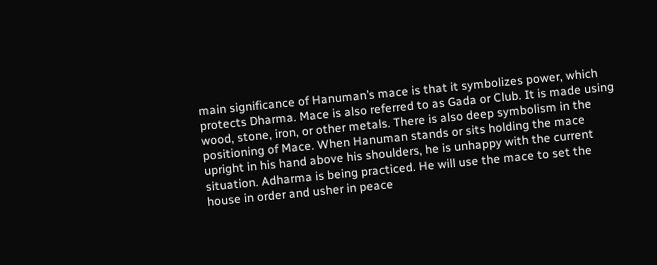main significance of Hanuman’s mace is that it symbolizes power, which protects Dharma. Mace is also referred to as Gada or Club. It is made using wood, stone, iron, or other metals. There is also deep symbolism in the positioning of Mace. When Hanuman stands or sits holding the mace upright in his hand above his shoulders, he is unhappy with the current situation. Adharma is being practiced. He will use the mace to set the house in order and usher in peace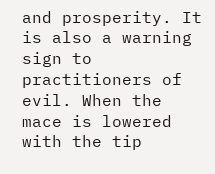and prosperity. It is also a warning sign to practitioners of evil. When the mace is lowered with the tip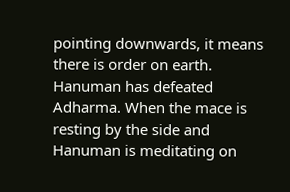pointing downwards, it means there is order on earth. Hanuman has defeated Adharma. When the mace is resting by the side and Hanuman is meditating on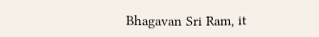Bhagavan Sri Ram, it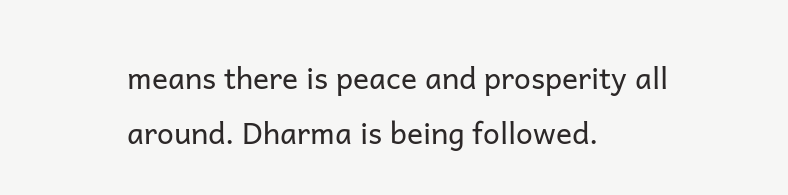means there is peace and prosperity all around. Dharma is being followed.